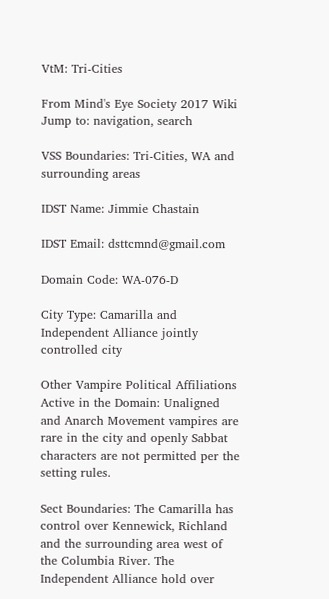VtM: Tri-Cities

From Mind's Eye Society 2017 Wiki
Jump to: navigation, search

VSS Boundaries: Tri-Cities, WA and surrounding areas

IDST Name: Jimmie Chastain

IDST Email: dsttcmnd@gmail.com

Domain Code: WA-076-D

City Type: Camarilla and Independent Alliance jointly controlled city

Other Vampire Political Affiliations Active in the Domain: Unaligned and Anarch Movement vampires are rare in the city and openly Sabbat characters are not permitted per the setting rules.

Sect Boundaries: The Camarilla has control over Kennewick, Richland and the surrounding area west of the Columbia River. The Independent Alliance hold over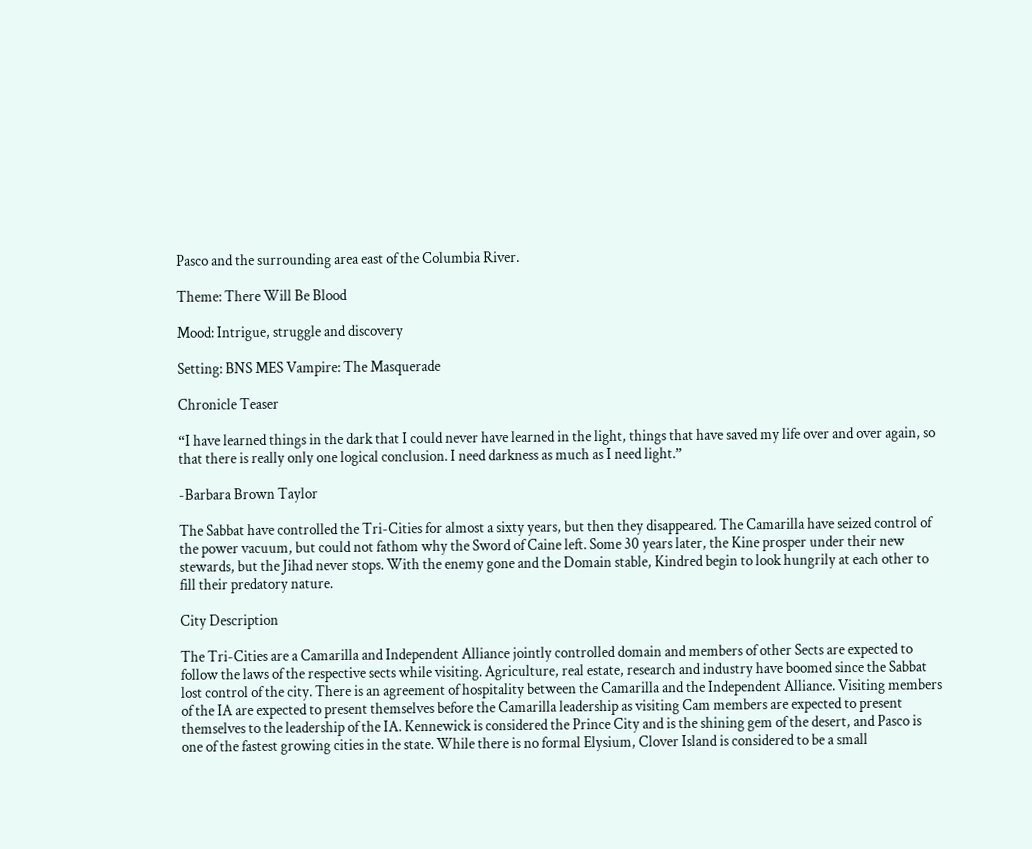Pasco and the surrounding area east of the Columbia River.

Theme: There Will Be Blood

Mood: Intrigue, struggle and discovery

Setting: BNS MES Vampire: The Masquerade

Chronicle Teaser

“I have learned things in the dark that I could never have learned in the light, things that have saved my life over and over again, so that there is really only one logical conclusion. I need darkness as much as I need light.”

-Barbara Brown Taylor

The Sabbat have controlled the Tri-Cities for almost a sixty years, but then they disappeared. The Camarilla have seized control of the power vacuum, but could not fathom why the Sword of Caine left. Some 30 years later, the Kine prosper under their new stewards, but the Jihad never stops. With the enemy gone and the Domain stable, Kindred begin to look hungrily at each other to fill their predatory nature.

City Description

The Tri-Cities are a Camarilla and Independent Alliance jointly controlled domain and members of other Sects are expected to follow the laws of the respective sects while visiting. Agriculture, real estate, research and industry have boomed since the Sabbat lost control of the city. There is an agreement of hospitality between the Camarilla and the Independent Alliance. Visiting members of the IA are expected to present themselves before the Camarilla leadership as visiting Cam members are expected to present themselves to the leadership of the IA. Kennewick is considered the Prince City and is the shining gem of the desert, and Pasco is one of the fastest growing cities in the state. While there is no formal Elysium, Clover Island is considered to be a small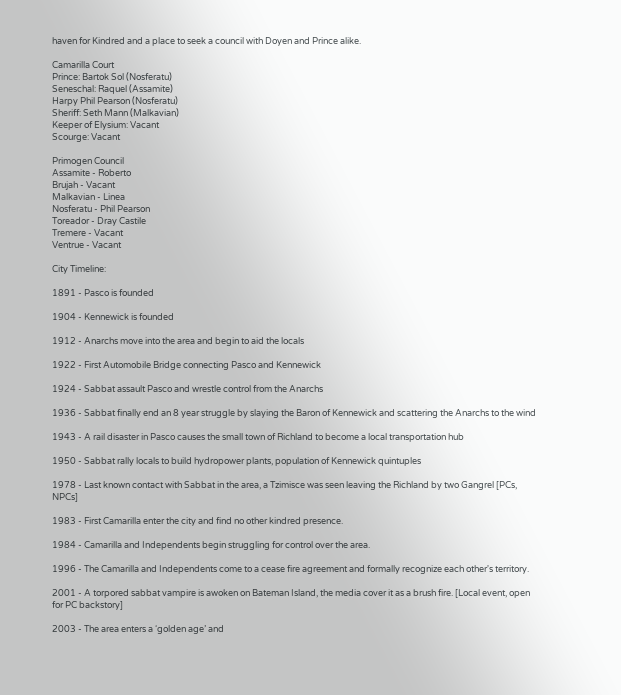haven for Kindred and a place to seek a council with Doyen and Prince alike.

Camarilla Court
Prince: Bartok Sol (Nosferatu)
Seneschal: Raquel (Assamite)
Harpy Phil Pearson (Nosferatu)
Sheriff: Seth Mann (Malkavian)
Keeper of Elysium: Vacant
Scourge: Vacant

Primogen Council
Assamite - Roberto
Brujah - Vacant
Malkavian - Linea
Nosferatu - Phil Pearson
Toreador - Dray Castile
Tremere - Vacant
Ventrue - Vacant

City Timeline:

1891 - Pasco is founded

1904 - Kennewick is founded

1912 - Anarchs move into the area and begin to aid the locals

1922 - First Automobile Bridge connecting Pasco and Kennewick

1924 - Sabbat assault Pasco and wrestle control from the Anarchs

1936 - Sabbat finally end an 8 year struggle by slaying the Baron of Kennewick and scattering the Anarchs to the wind

1943 - A rail disaster in Pasco causes the small town of Richland to become a local transportation hub

1950 - Sabbat rally locals to build hydropower plants, population of Kennewick quintuples

1978 - Last known contact with Sabbat in the area, a Tzimisce was seen leaving the Richland by two Gangrel [PCs, NPCs]

1983 - First Camarilla enter the city and find no other kindred presence.

1984 - Camarilla and Independents begin struggling for control over the area.

1996 - The Camarilla and Independents come to a cease fire agreement and formally recognize each other's territory.

2001 - A torpored sabbat vampire is awoken on Bateman Island, the media cover it as a brush fire. [Local event, open for PC backstory]

2003 - The area enters a ‘golden age’ and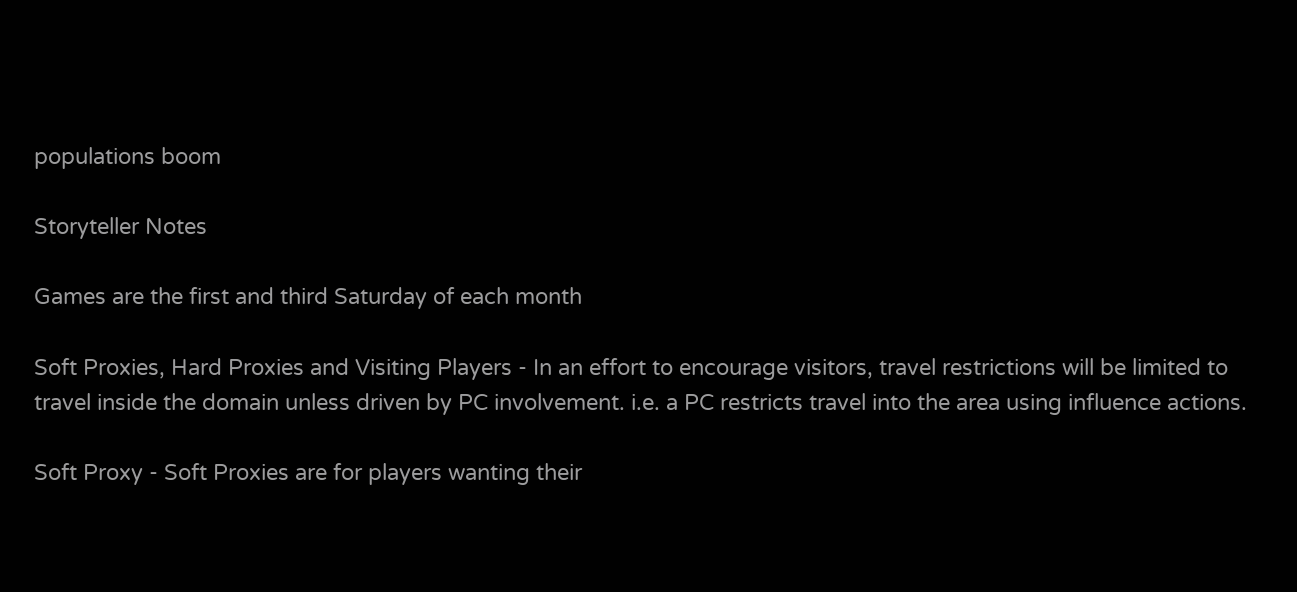populations boom

Storyteller Notes

Games are the first and third Saturday of each month

Soft Proxies, Hard Proxies and Visiting Players - In an effort to encourage visitors, travel restrictions will be limited to travel inside the domain unless driven by PC involvement. i.e. a PC restricts travel into the area using influence actions.

Soft Proxy - Soft Proxies are for players wanting their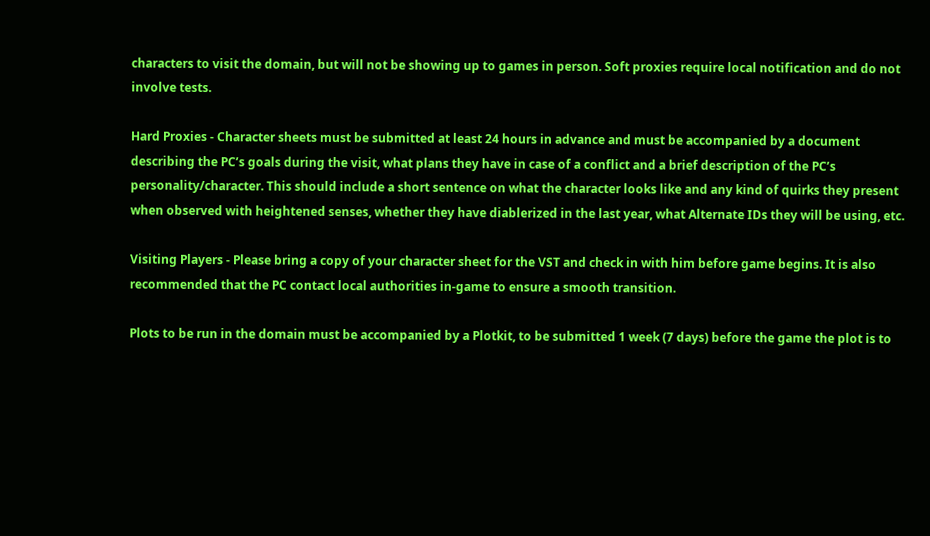characters to visit the domain, but will not be showing up to games in person. Soft proxies require local notification and do not involve tests.

Hard Proxies - Character sheets must be submitted at least 24 hours in advance and must be accompanied by a document describing the PC’s goals during the visit, what plans they have in case of a conflict and a brief description of the PC’s personality/character. This should include a short sentence on what the character looks like and any kind of quirks they present when observed with heightened senses, whether they have diablerized in the last year, what Alternate IDs they will be using, etc.

Visiting Players - Please bring a copy of your character sheet for the VST and check in with him before game begins. It is also recommended that the PC contact local authorities in-game to ensure a smooth transition.

Plots to be run in the domain must be accompanied by a Plotkit, to be submitted 1 week (7 days) before the game the plot is to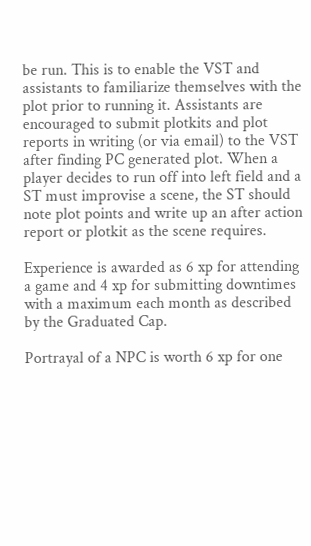be run. This is to enable the VST and assistants to familiarize themselves with the plot prior to running it. Assistants are encouraged to submit plotkits and plot reports in writing (or via email) to the VST after finding PC generated plot. When a player decides to run off into left field and a ST must improvise a scene, the ST should note plot points and write up an after action report or plotkit as the scene requires.

Experience is awarded as 6 xp for attending a game and 4 xp for submitting downtimes with a maximum each month as described by the Graduated Cap.

Portrayal of a NPC is worth 6 xp for one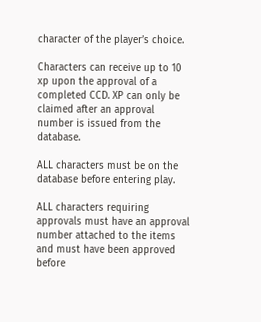character of the player’s choice.

Characters can receive up to 10 xp upon the approval of a completed CCD. XP can only be claimed after an approval number is issued from the database.

ALL characters must be on the database before entering play.

ALL characters requiring approvals must have an approval number attached to the items and must have been approved before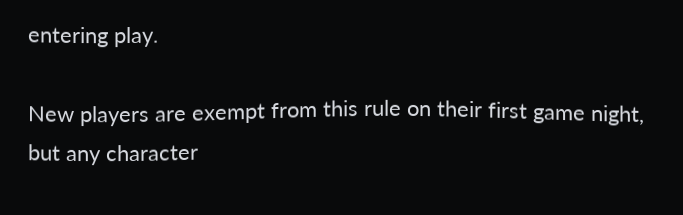entering play.

New players are exempt from this rule on their first game night, but any character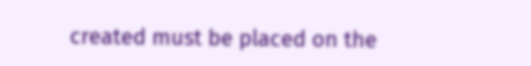created must be placed on the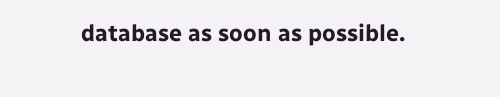database as soon as possible.